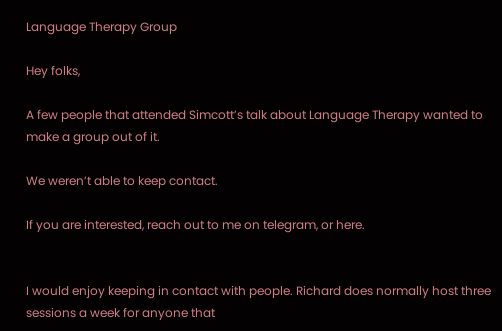Language Therapy Group

Hey folks,

A few people that attended Simcott’s talk about Language Therapy wanted to make a group out of it.

We weren’t able to keep contact.

If you are interested, reach out to me on telegram, or here.


I would enjoy keeping in contact with people. Richard does normally host three sessions a week for anyone that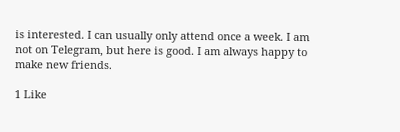is interested. I can usually only attend once a week. I am not on Telegram, but here is good. I am always happy to make new friends.

1 Like